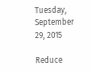Tuesday, September 29, 2015

Reduce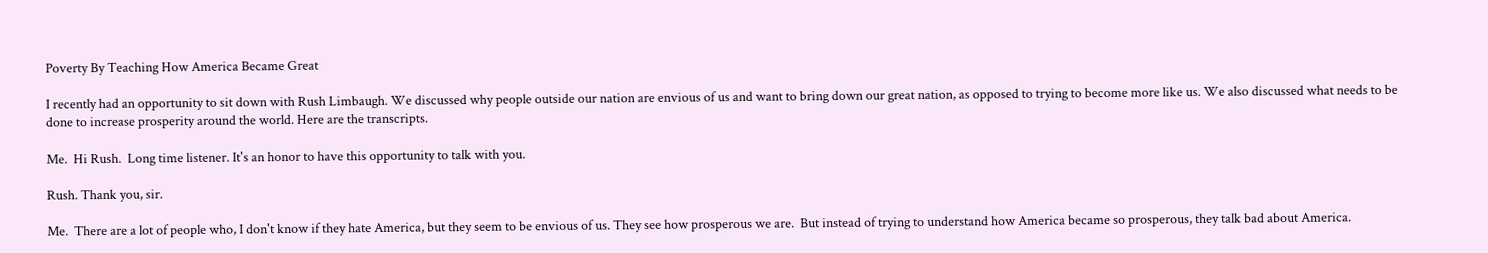Poverty By Teaching How America Became Great

I recently had an opportunity to sit down with Rush Limbaugh. We discussed why people outside our nation are envious of us and want to bring down our great nation, as opposed to trying to become more like us. We also discussed what needs to be done to increase prosperity around the world. Here are the transcripts.

Me.  Hi Rush.  Long time listener. It's an honor to have this opportunity to talk with you.

Rush. Thank you, sir.

Me.  There are a lot of people who, I don't know if they hate America, but they seem to be envious of us. They see how prosperous we are.  But instead of trying to understand how America became so prosperous, they talk bad about America.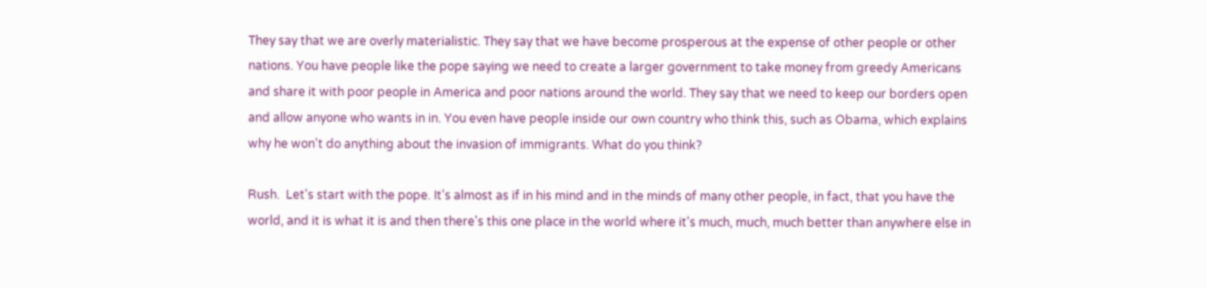They say that we are overly materialistic. They say that we have become prosperous at the expense of other people or other nations. You have people like the pope saying we need to create a larger government to take money from greedy Americans and share it with poor people in America and poor nations around the world. They say that we need to keep our borders open and allow anyone who wants in in. You even have people inside our own country who think this, such as Obama, which explains why he won't do anything about the invasion of immigrants. What do you think?

Rush.  Let's start with the pope. It's almost as if in his mind and in the minds of many other people, in fact, that you have the world, and it is what it is and then there's this one place in the world where it's much, much, much better than anywhere else in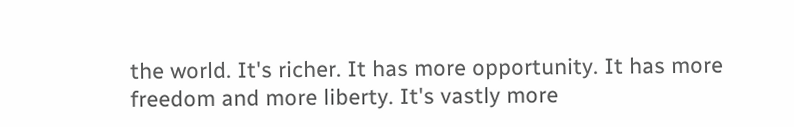the world. It's richer. It has more opportunity. It has more freedom and more liberty. It's vastly more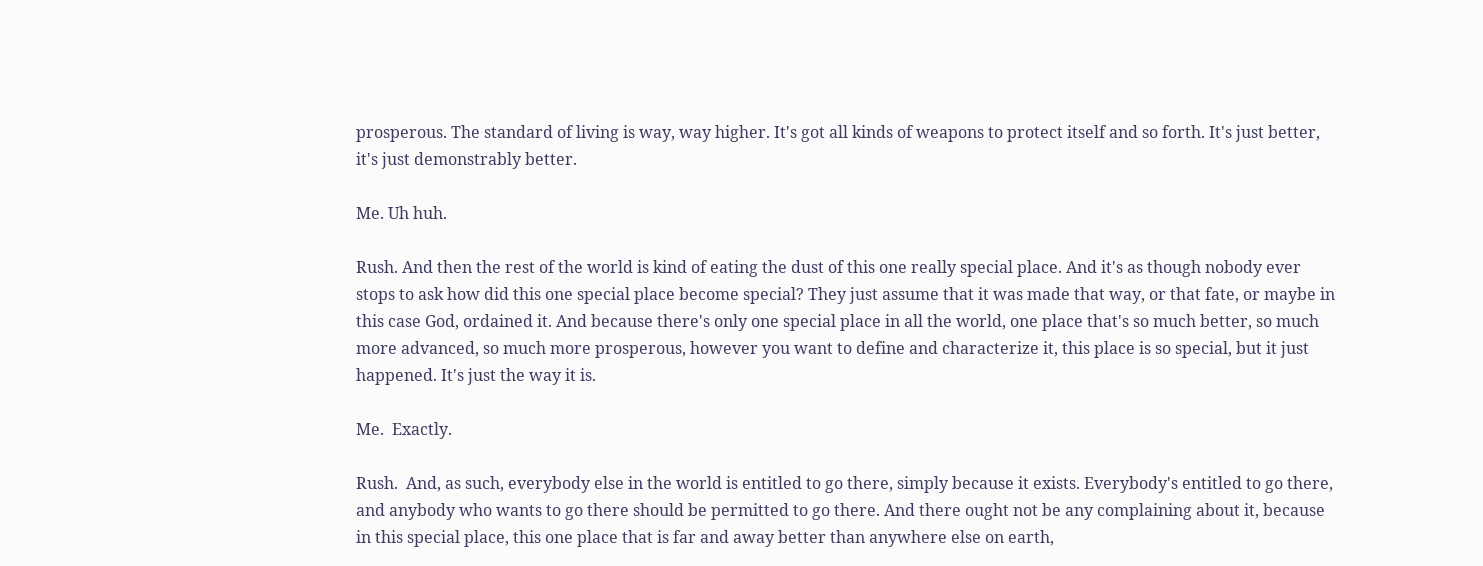prosperous. The standard of living is way, way higher. It's got all kinds of weapons to protect itself and so forth. It's just better, it's just demonstrably better.

Me. Uh huh.

Rush. And then the rest of the world is kind of eating the dust of this one really special place. And it's as though nobody ever stops to ask how did this one special place become special? They just assume that it was made that way, or that fate, or maybe in this case God, ordained it. And because there's only one special place in all the world, one place that's so much better, so much more advanced, so much more prosperous, however you want to define and characterize it, this place is so special, but it just happened. It's just the way it is.

Me.  Exactly.

Rush.  And, as such, everybody else in the world is entitled to go there, simply because it exists. Everybody's entitled to go there, and anybody who wants to go there should be permitted to go there. And there ought not be any complaining about it, because in this special place, this one place that is far and away better than anywhere else on earth,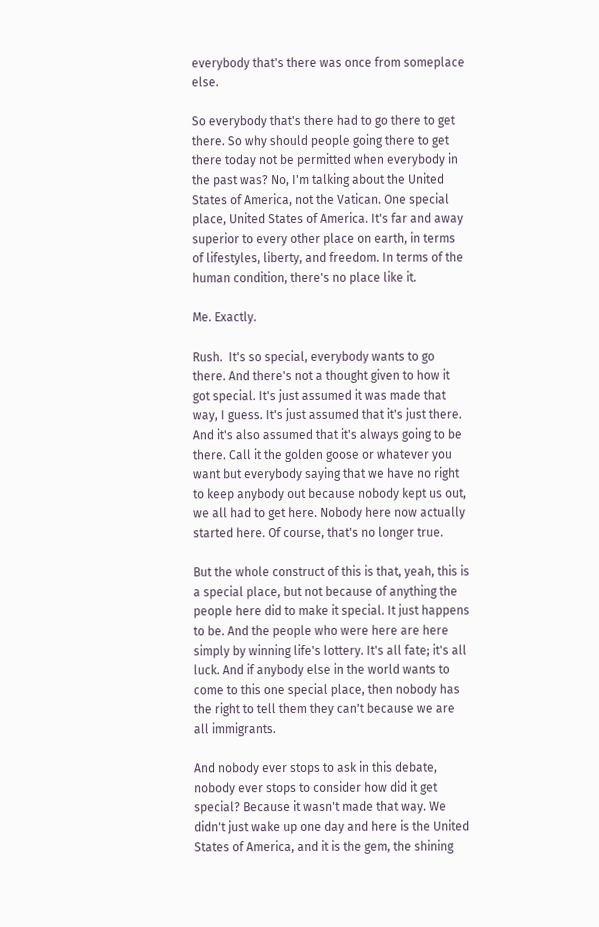everybody that's there was once from someplace else.

So everybody that's there had to go there to get there. So why should people going there to get there today not be permitted when everybody in the past was? No, I'm talking about the United States of America, not the Vatican. One special place, United States of America. It's far and away superior to every other place on earth, in terms of lifestyles, liberty, and freedom. In terms of the human condition, there's no place like it.

Me. Exactly.

Rush.  It's so special, everybody wants to go there. And there's not a thought given to how it got special. It's just assumed it was made that way, I guess. It's just assumed that it's just there. And it's also assumed that it's always going to be there. Call it the golden goose or whatever you want but everybody saying that we have no right to keep anybody out because nobody kept us out, we all had to get here. Nobody here now actually started here. Of course, that's no longer true.

But the whole construct of this is that, yeah, this is a special place, but not because of anything the people here did to make it special. It just happens to be. And the people who were here are here simply by winning life's lottery. It's all fate; it's all luck. And if anybody else in the world wants to come to this one special place, then nobody has the right to tell them they can't because we are all immigrants.

And nobody ever stops to ask in this debate, nobody ever stops to consider how did it get special? Because it wasn't made that way. We didn't just wake up one day and here is the United States of America, and it is the gem, the shining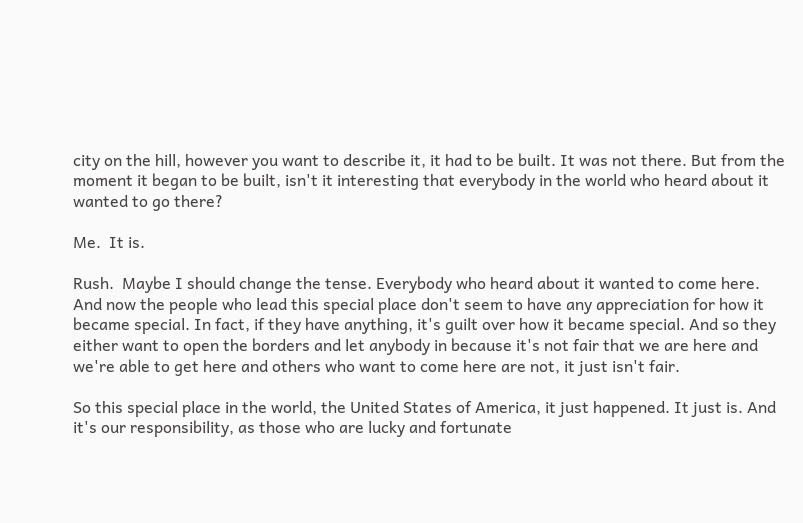city on the hill, however you want to describe it, it had to be built. It was not there. But from the moment it began to be built, isn't it interesting that everybody in the world who heard about it wanted to go there?

Me.  It is.

Rush.  Maybe I should change the tense. Everybody who heard about it wanted to come here. And now the people who lead this special place don't seem to have any appreciation for how it became special. In fact, if they have anything, it's guilt over how it became special. And so they either want to open the borders and let anybody in because it's not fair that we are here and we're able to get here and others who want to come here are not, it just isn't fair.

So this special place in the world, the United States of America, it just happened. It just is. And it's our responsibility, as those who are lucky and fortunate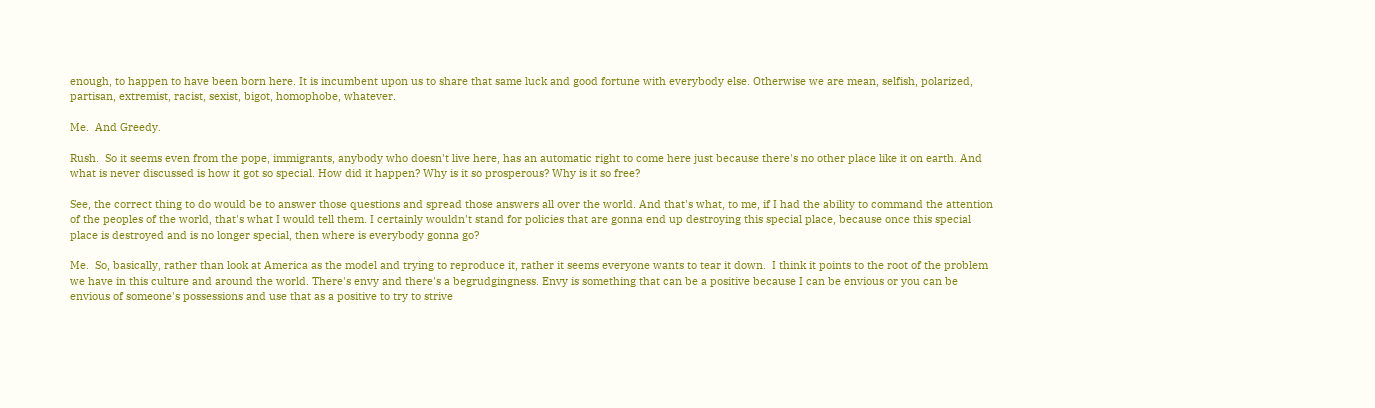enough, to happen to have been born here. It is incumbent upon us to share that same luck and good fortune with everybody else. Otherwise we are mean, selfish, polarized, partisan, extremist, racist, sexist, bigot, homophobe, whatever.

Me.  And Greedy.

Rush.  So it seems even from the pope, immigrants, anybody who doesn't live here, has an automatic right to come here just because there's no other place like it on earth. And what is never discussed is how it got so special. How did it happen? Why is it so prosperous? Why is it so free?

See, the correct thing to do would be to answer those questions and spread those answers all over the world. And that's what, to me, if I had the ability to command the attention of the peoples of the world, that's what I would tell them. I certainly wouldn't stand for policies that are gonna end up destroying this special place, because once this special place is destroyed and is no longer special, then where is everybody gonna go?

Me.  So, basically, rather than look at America as the model and trying to reproduce it, rather it seems everyone wants to tear it down.  I think it points to the root of the problem we have in this culture and around the world. There's envy and there's a begrudgingness. Envy is something that can be a positive because I can be envious or you can be envious of someone's possessions and use that as a positive to try to strive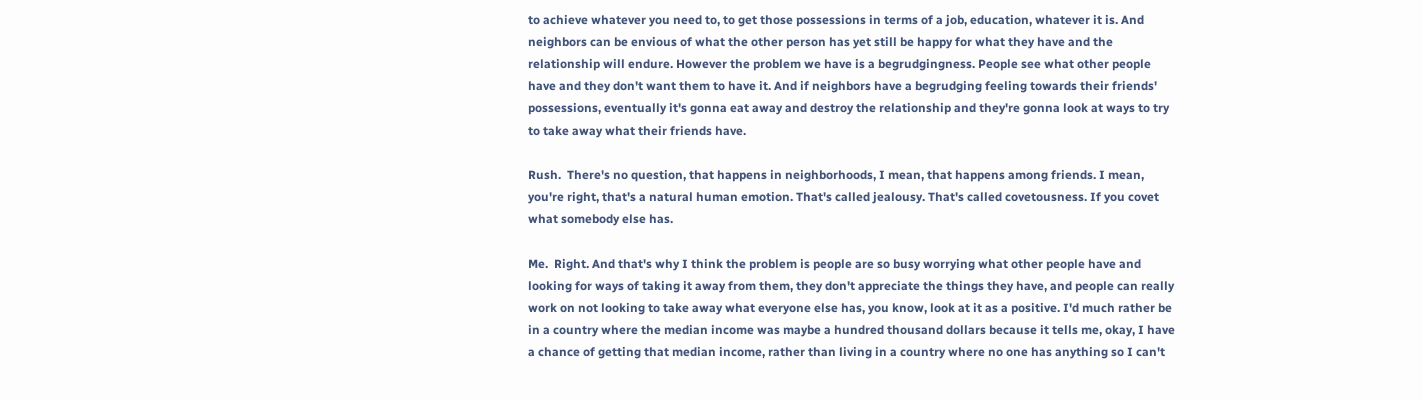to achieve whatever you need to, to get those possessions in terms of a job, education, whatever it is. And neighbors can be envious of what the other person has yet still be happy for what they have and the relationship will endure. However the problem we have is a begrudgingness. People see what other people have and they don't want them to have it. And if neighbors have a begrudging feeling towards their friends' possessions, eventually it's gonna eat away and destroy the relationship and they're gonna look at ways to try to take away what their friends have.

Rush.  There's no question, that happens in neighborhoods, I mean, that happens among friends. I mean, you're right, that's a natural human emotion. That's called jealousy. That's called covetousness. If you covet what somebody else has.

Me.  Right. And that's why I think the problem is people are so busy worrying what other people have and looking for ways of taking it away from them, they don't appreciate the things they have, and people can really work on not looking to take away what everyone else has, you know, look at it as a positive. I'd much rather be in a country where the median income was maybe a hundred thousand dollars because it tells me, okay, I have a chance of getting that median income, rather than living in a country where no one has anything so I can't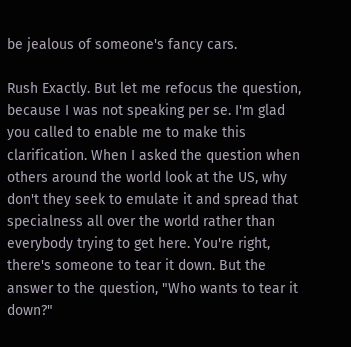be jealous of someone's fancy cars.

Rush Exactly. But let me refocus the question, because I was not speaking per se. I'm glad you called to enable me to make this clarification. When I asked the question when others around the world look at the US, why don't they seek to emulate it and spread that specialness all over the world rather than everybody trying to get here. You're right, there's someone to tear it down. But the answer to the question, "Who wants to tear it down?"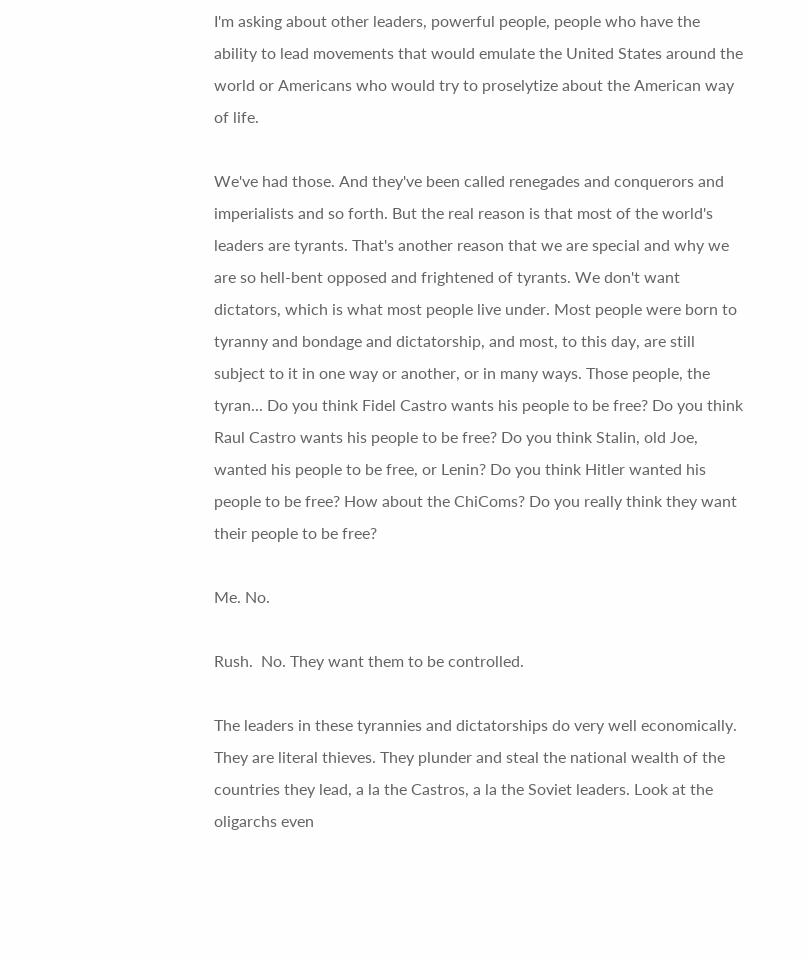I'm asking about other leaders, powerful people, people who have the ability to lead movements that would emulate the United States around the world or Americans who would try to proselytize about the American way of life.

We've had those. And they've been called renegades and conquerors and imperialists and so forth. But the real reason is that most of the world's leaders are tyrants. That's another reason that we are special and why we are so hell-bent opposed and frightened of tyrants. We don't want dictators, which is what most people live under. Most people were born to tyranny and bondage and dictatorship, and most, to this day, are still subject to it in one way or another, or in many ways. Those people, the tyran... Do you think Fidel Castro wants his people to be free? Do you think Raul Castro wants his people to be free? Do you think Stalin, old Joe, wanted his people to be free, or Lenin? Do you think Hitler wanted his people to be free? How about the ChiComs? Do you really think they want their people to be free?

Me. No.

Rush.  No. They want them to be controlled.

The leaders in these tyrannies and dictatorships do very well economically. They are literal thieves. They plunder and steal the national wealth of the countries they lead, a la the Castros, a la the Soviet leaders. Look at the oligarchs even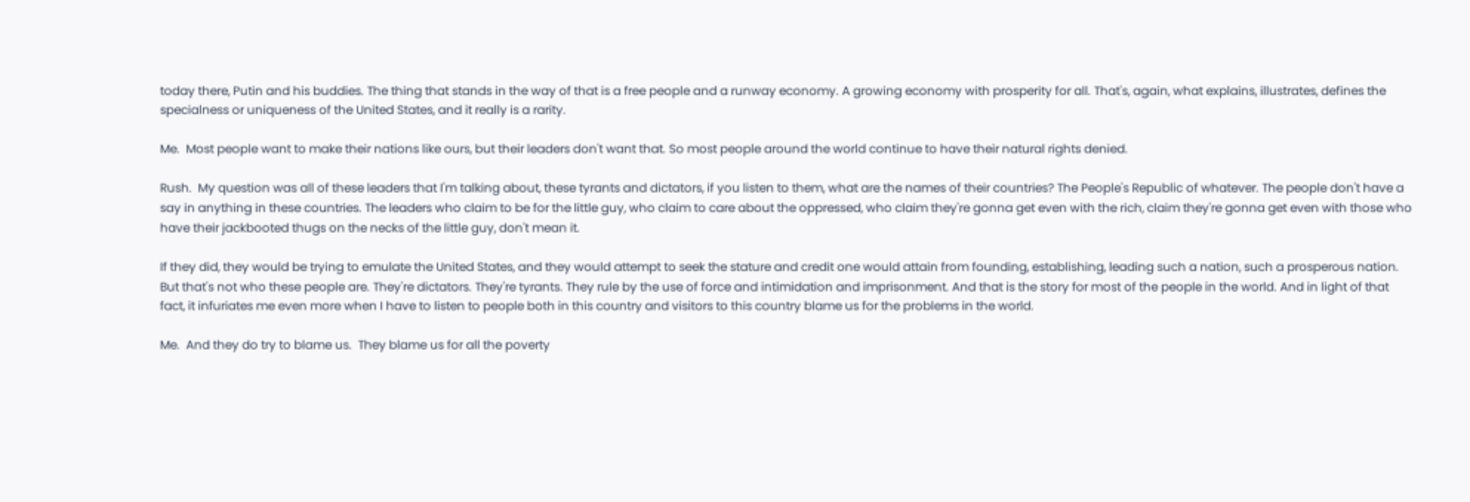today there, Putin and his buddies. The thing that stands in the way of that is a free people and a runway economy. A growing economy with prosperity for all. That's, again, what explains, illustrates, defines the specialness or uniqueness of the United States, and it really is a rarity.

Me.  Most people want to make their nations like ours, but their leaders don't want that. So most people around the world continue to have their natural rights denied.

Rush.  My question was all of these leaders that I'm talking about, these tyrants and dictators, if you listen to them, what are the names of their countries? The People's Republic of whatever. The people don't have a say in anything in these countries. The leaders who claim to be for the little guy, who claim to care about the oppressed, who claim they're gonna get even with the rich, claim they're gonna get even with those who have their jackbooted thugs on the necks of the little guy, don't mean it.

If they did, they would be trying to emulate the United States, and they would attempt to seek the stature and credit one would attain from founding, establishing, leading such a nation, such a prosperous nation. But that's not who these people are. They're dictators. They're tyrants. They rule by the use of force and intimidation and imprisonment. And that is the story for most of the people in the world. And in light of that fact, it infuriates me even more when I have to listen to people both in this country and visitors to this country blame us for the problems in the world.

Me.  And they do try to blame us.  They blame us for all the poverty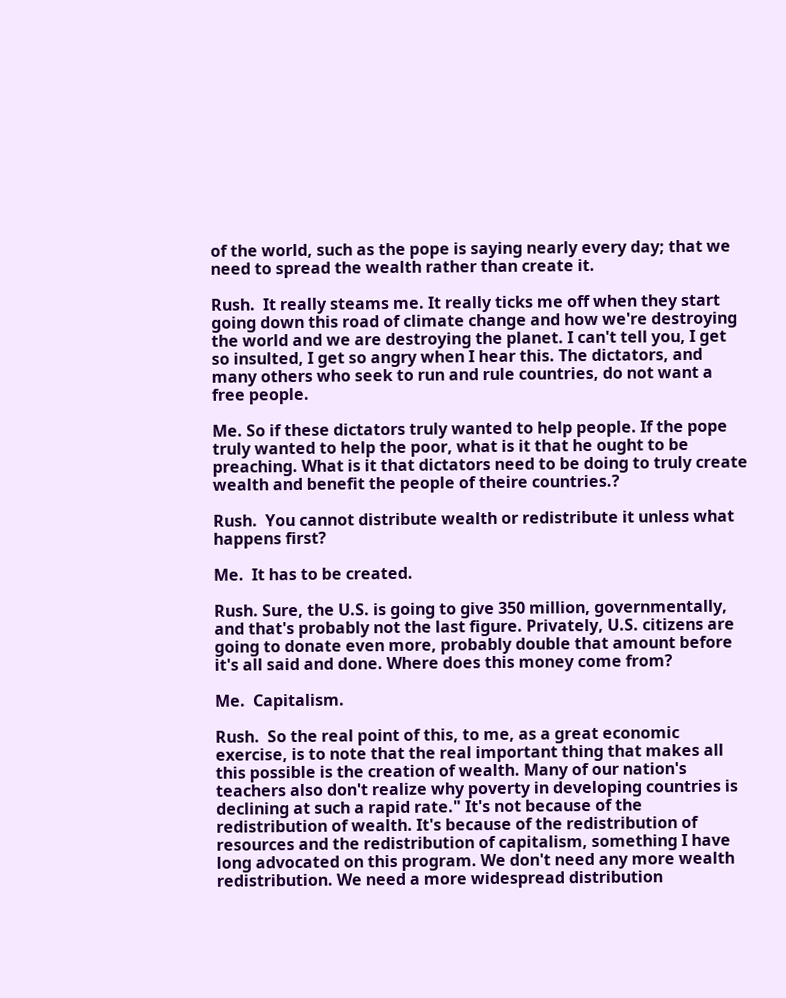of the world, such as the pope is saying nearly every day; that we need to spread the wealth rather than create it.

Rush.  It really steams me. It really ticks me off when they start going down this road of climate change and how we're destroying the world and we are destroying the planet. I can't tell you, I get so insulted, I get so angry when I hear this. The dictators, and many others who seek to run and rule countries, do not want a free people.

Me. So if these dictators truly wanted to help people. If the pope truly wanted to help the poor, what is it that he ought to be preaching. What is it that dictators need to be doing to truly create wealth and benefit the people of theire countries.?

Rush.  You cannot distribute wealth or redistribute it unless what happens first?

Me.  It has to be created.

Rush. Sure, the U.S. is going to give 350 million, governmentally, and that's probably not the last figure. Privately, U.S. citizens are going to donate even more, probably double that amount before it's all said and done. Where does this money come from?

Me.  Capitalism.

Rush.  So the real point of this, to me, as a great economic exercise, is to note that the real important thing that makes all this possible is the creation of wealth. Many of our nation's teachers also don't realize why poverty in developing countries is declining at such a rapid rate." It's not because of the redistribution of wealth. It's because of the redistribution of resources and the redistribution of capitalism, something I have long advocated on this program. We don't need any more wealth redistribution. We need a more widespread distribution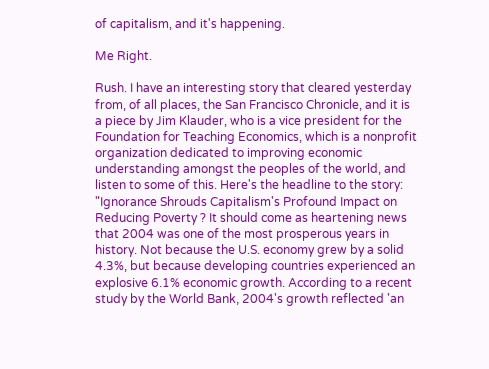of capitalism, and it's happening.

Me Right.

Rush. I have an interesting story that cleared yesterday from, of all places, the San Francisco Chronicle, and it is a piece by Jim Klauder, who is a vice president for the Foundation for Teaching Economics, which is a nonprofit organization dedicated to improving economic understanding amongst the peoples of the world, and listen to some of this. Here's the headline to the story: "Ignorance Shrouds Capitalism's Profound Impact on Reducing Poverty ? It should come as heartening news that 2004 was one of the most prosperous years in history. Not because the U.S. economy grew by a solid 4.3%, but because developing countries experienced an explosive 6.1% economic growth. According to a recent study by the World Bank, 2004's growth reflected 'an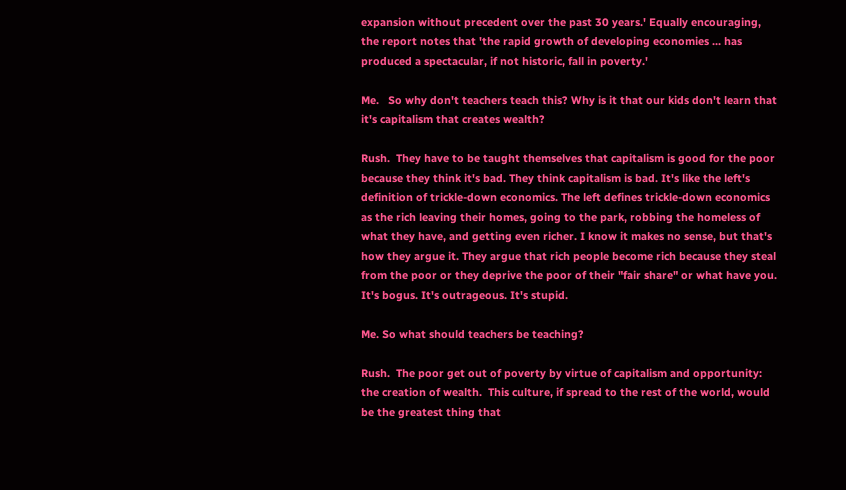expansion without precedent over the past 30 years.' Equally encouraging, the report notes that 'the rapid growth of developing economies ... has produced a spectacular, if not historic, fall in poverty.'

Me.   So why don't teachers teach this? Why is it that our kids don't learn that it's capitalism that creates wealth?

Rush.  They have to be taught themselves that capitalism is good for the poor because they think it's bad. They think capitalism is bad. It's like the left's definition of trickle-down economics. The left defines trickle-down economics as the rich leaving their homes, going to the park, robbing the homeless of what they have, and getting even richer. I know it makes no sense, but that's how they argue it. They argue that rich people become rich because they steal from the poor or they deprive the poor of their "fair share" or what have you. It's bogus. It's outrageous. It's stupid.

Me. So what should teachers be teaching?

Rush.  The poor get out of poverty by virtue of capitalism and opportunity: the creation of wealth.  This culture, if spread to the rest of the world, would be the greatest thing that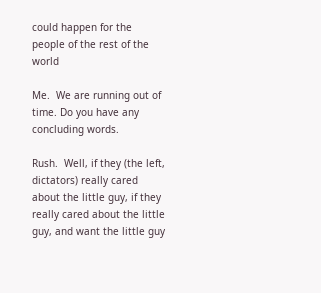could happen for the people of the rest of the world

Me.  We are running out of time. Do you have any concluding words.

Rush.  Well, if they (the left, dictators) really cared about the little guy, if they really cared about the little guy, and want the little guy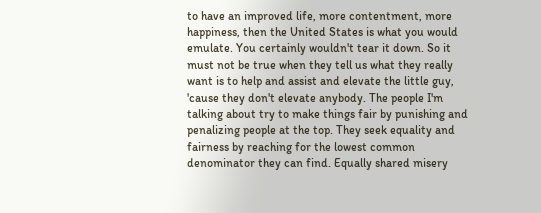to have an improved life, more contentment, more happiness, then the United States is what you would emulate. You certainly wouldn't tear it down. So it must not be true when they tell us what they really want is to help and assist and elevate the little guy, 'cause they don't elevate anybody. The people I'm talking about try to make things fair by punishing and penalizing people at the top. They seek equality and fairness by reaching for the lowest common denominator they can find. Equally shared misery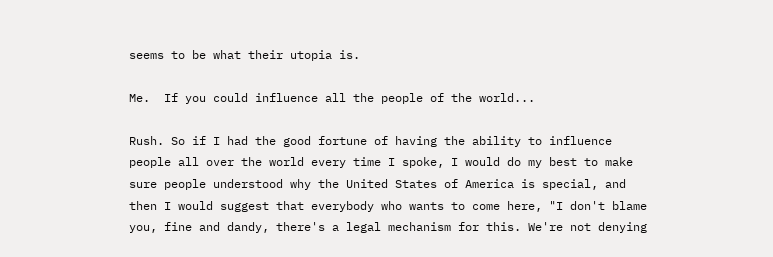seems to be what their utopia is.

Me.  If you could influence all the people of the world...

Rush. So if I had the good fortune of having the ability to influence people all over the world every time I spoke, I would do my best to make sure people understood why the United States of America is special, and then I would suggest that everybody who wants to come here, "I don't blame you, fine and dandy, there's a legal mechanism for this. We're not denying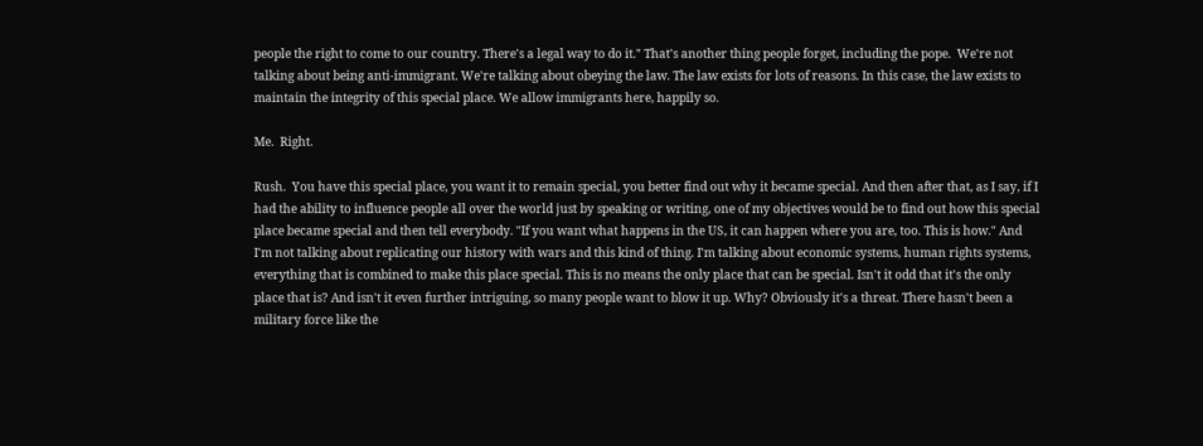people the right to come to our country. There's a legal way to do it." That's another thing people forget, including the pope.  We're not talking about being anti-immigrant. We're talking about obeying the law. The law exists for lots of reasons. In this case, the law exists to maintain the integrity of this special place. We allow immigrants here, happily so.

Me.  Right.

Rush.  You have this special place, you want it to remain special, you better find out why it became special. And then after that, as I say, if I had the ability to influence people all over the world just by speaking or writing, one of my objectives would be to find out how this special place became special and then tell everybody. "If you want what happens in the US, it can happen where you are, too. This is how." And I'm not talking about replicating our history with wars and this kind of thing. I'm talking about economic systems, human rights systems, everything that is combined to make this place special. This is no means the only place that can be special. Isn't it odd that it's the only place that is? And isn't it even further intriguing, so many people want to blow it up. Why? Obviously it's a threat. There hasn't been a military force like the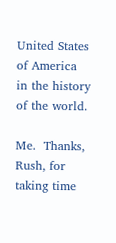United States of America in the history of the world.

Me.  Thanks, Rush, for taking time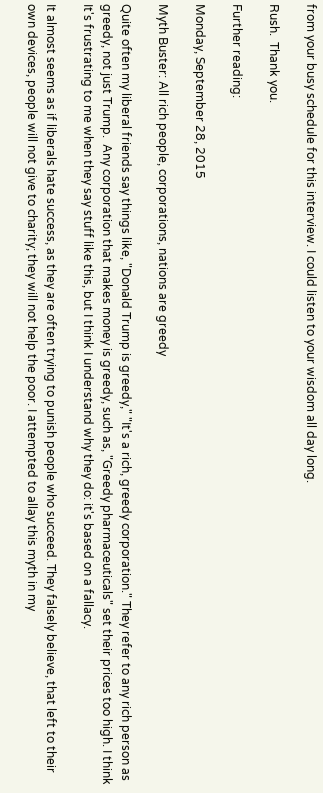from your busy schedule for this interview. I could listen to your wisdom all day long.

Rush.  Thank you.

Further reading:

Monday, September 28, 2015

Myth Buster: All rich people, corporations, nations are greedy

Quite often my liberal friends say things like, "Donald Trump is greedy," "It's a rich, greedy corporation." They refer to any rich person as greedy, not just Trump.  Any corporation that makes money is greedy, such as, "Greedy pharmaceuticals" set their prices too high. I think It's frustrating to me when they say stuff like this, but I think I understand why they do: it's based on a fallacy.

It almost seems as if liberals hate success, as they are often trying to punish people who succeed. They falsely believe, that left to their own devices, people will not give to charity; they will not help the poor. I attempted to allay this myth in my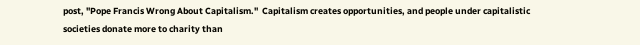post, "Pope Francis Wrong About Capitalism."  Capitalism creates opportunities, and people under capitalistic societies donate more to charity than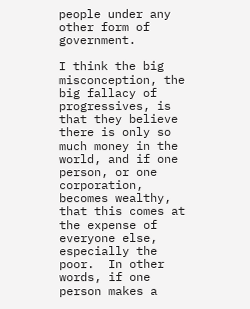people under any other form of government.

I think the big misconception, the big fallacy of progressives, is that they believe there is only so much money in the world, and if one person, or one corporation, becomes wealthy, that this comes at the expense of everyone else, especially the poor.  In other words, if one person makes a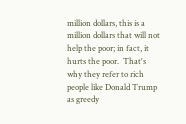million dollars, this is a million dollars that will not help the poor; in fact, it hurts the poor.  That's why they refer to rich people like Donald Trump as greedy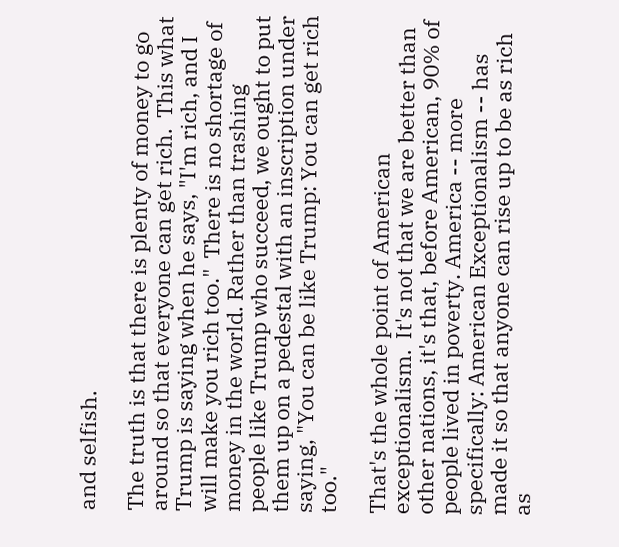and selfish.

The truth is that there is plenty of money to go around so that everyone can get rich.  This what Trump is saying when he says, "I'm rich, and I will make you rich too."  There is no shortage of money in the world. Rather than trashing people like Trump who succeed, we ought to put them up on a pedestal with an inscription under saying, "You can be like Trump: You can get rich too."

That's the whole point of American exceptionalism.  It's not that we are better than other nations, it's that, before American, 90% of people lived in poverty. America -- more specifically: American Exceptionalism -- has made it so that anyone can rise up to be as rich as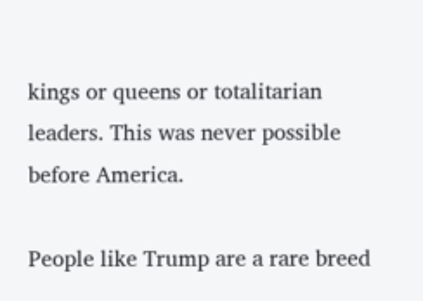kings or queens or totalitarian leaders. This was never possible before America.

People like Trump are a rare breed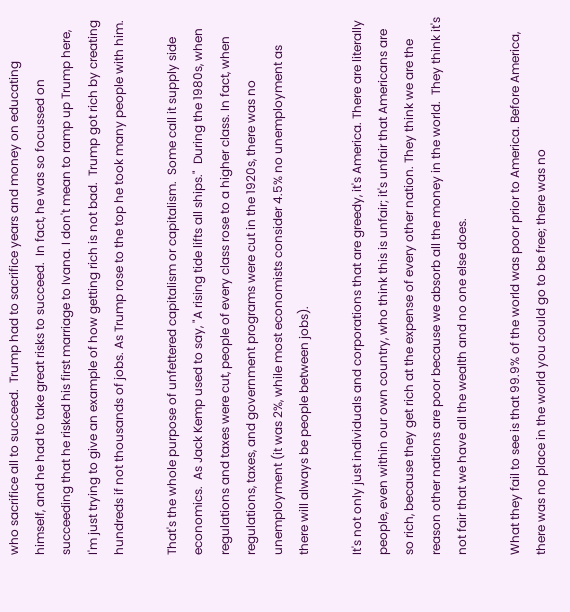who sacrifice all to succeed.  Trump had to sacrifice years and money on educating himself, and he had to take great risks to succeed.  In fact, he was so focussed on succeeding that he risked his first marriage to Ivana. I don't mean to ramp up Trump here, I'm just trying to give an example of how getting rich is not bad.  Trump got rich by creating hundreds if not thousands of jobs. As Trump rose to the top he took many people with him.

That's the whole purpose of unfettered capitalism or capitalism.  Some call it supply side economics.  As Jack Kemp used to say, "A rising tide lifts all ships."  During the 1980s, when regulations and taxes were cut, people of every class rose to a higher class. In fact, when regulations, taxes, and government programs were cut in the 1920s, there was no unemployment (it was 2%, while most economists consider 4.5% no unemployment as there will always be people between jobs).

It's not only just individuals and corporations that are greedy, it's America. There are literally people, even within our own country, who think this is unfair; it's unfair that Americans are so rich, because they get rich at the expense of every other nation. They think we are the reason other nations are poor because we absorb all the money in the world.  They think it's not fair that we have all the wealth and no one else does.

What they fail to see is that 99.9% of the world was poor prior to America. Before America, there was no place in the world you could go to be free; there was no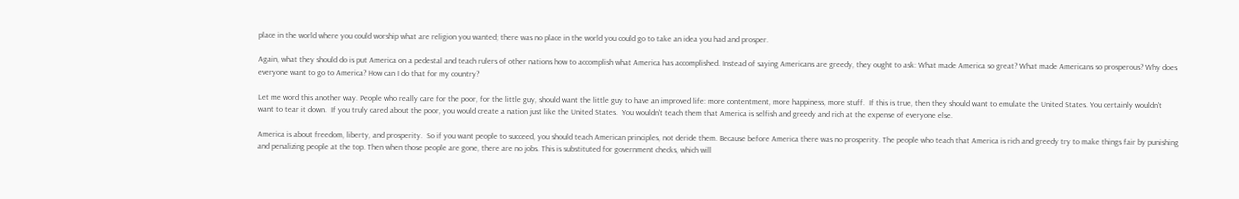place in the world where you could worship what are religion you wanted; there was no place in the world you could go to take an idea you had and prosper.

Again, what they should do is put America on a pedestal and teach rulers of other nations how to accomplish what America has accomplished. Instead of saying Americans are greedy, they ought to ask: What made America so great? What made Americans so prosperous? Why does everyone want to go to America? How can I do that for my country?

Let me word this another way. People who really care for the poor, for the little guy, should want the little guy to have an improved life: more contentment, more happiness, more stuff.  If this is true, then they should want to emulate the United States. You certainly wouldn't want to tear it down.  If you truly cared about the poor, you would create a nation just like the United States.  You wouldn't teach them that America is selfish and greedy and rich at the expense of everyone else.

America is about freedom, liberty, and prosperity.  So if you want people to succeed, you should teach American principles, not deride them. Because before America there was no prosperity. The people who teach that America is rich and greedy try to make things fair by punishing and penalizing people at the top. Then when those people are gone, there are no jobs. This is substituted for government checks, which will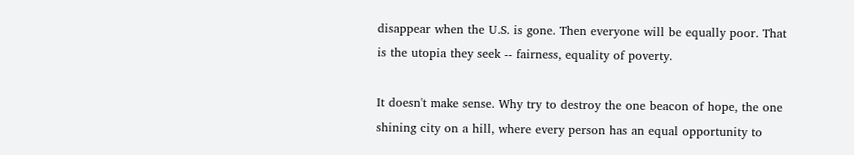disappear when the U.S. is gone. Then everyone will be equally poor. That is the utopia they seek -- fairness, equality of poverty.

It doesn't make sense. Why try to destroy the one beacon of hope, the one shining city on a hill, where every person has an equal opportunity to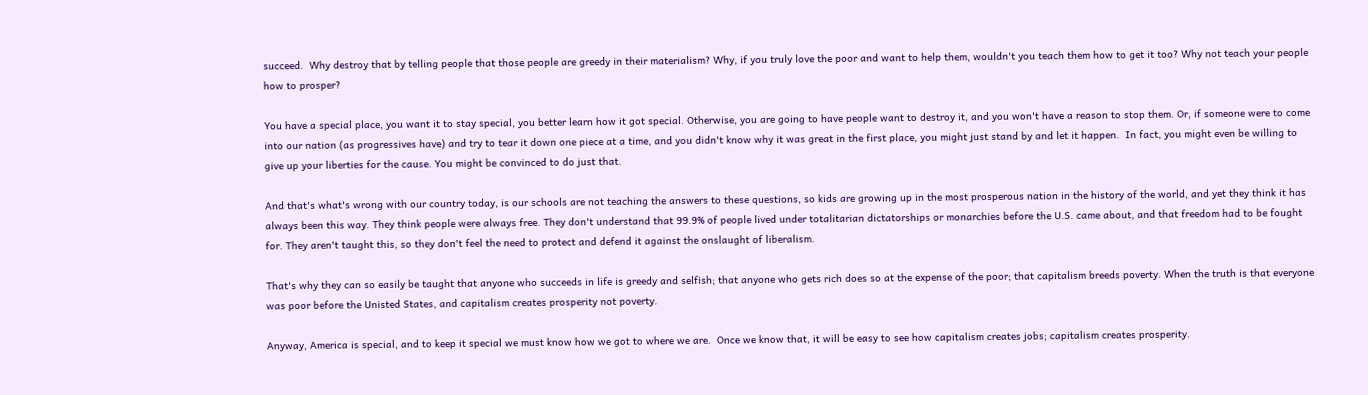succeed.  Why destroy that by telling people that those people are greedy in their materialism? Why, if you truly love the poor and want to help them, wouldn't you teach them how to get it too? Why not teach your people how to prosper?

You have a special place, you want it to stay special, you better learn how it got special. Otherwise, you are going to have people want to destroy it, and you won't have a reason to stop them. Or, if someone were to come into our nation (as progressives have) and try to tear it down one piece at a time, and you didn't know why it was great in the first place, you might just stand by and let it happen.  In fact, you might even be willing to give up your liberties for the cause. You might be convinced to do just that.

And that's what's wrong with our country today, is our schools are not teaching the answers to these questions, so kids are growing up in the most prosperous nation in the history of the world, and yet they think it has always been this way. They think people were always free. They don't understand that 99.9% of people lived under totalitarian dictatorships or monarchies before the U.S. came about, and that freedom had to be fought for. They aren't taught this, so they don't feel the need to protect and defend it against the onslaught of liberalism.

That's why they can so easily be taught that anyone who succeeds in life is greedy and selfish; that anyone who gets rich does so at the expense of the poor; that capitalism breeds poverty. When the truth is that everyone was poor before the Unisted States, and capitalism creates prosperity not poverty.

Anyway, America is special, and to keep it special we must know how we got to where we are.  Once we know that, it will be easy to see how capitalism creates jobs; capitalism creates prosperity.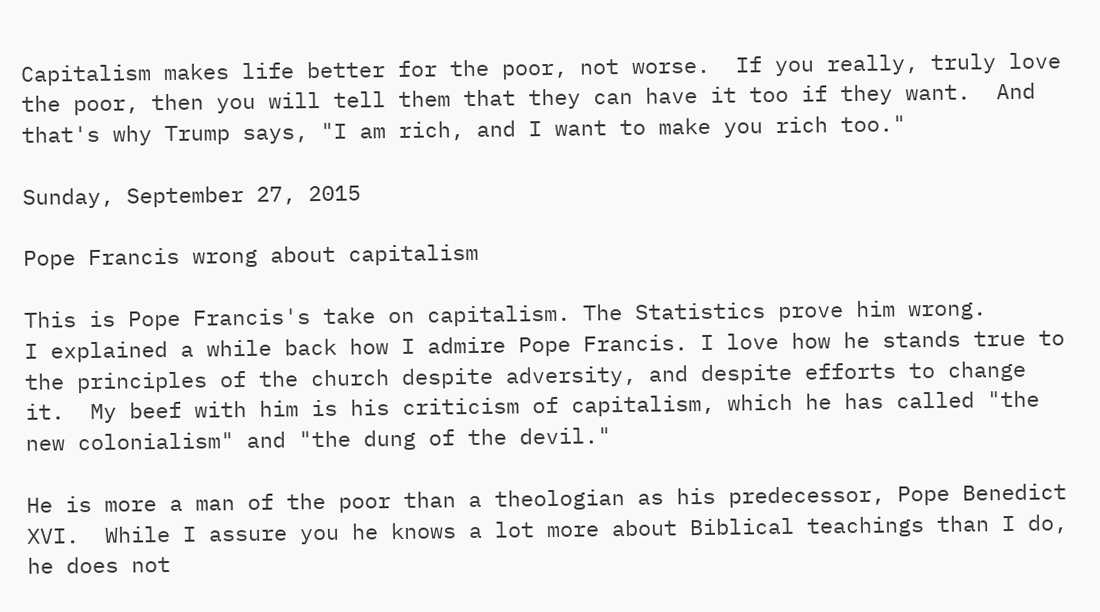Capitalism makes life better for the poor, not worse.  If you really, truly love the poor, then you will tell them that they can have it too if they want.  And that's why Trump says, "I am rich, and I want to make you rich too."

Sunday, September 27, 2015

Pope Francis wrong about capitalism

This is Pope Francis's take on capitalism. The Statistics prove him wrong.
I explained a while back how I admire Pope Francis. I love how he stands true to the principles of the church despite adversity, and despite efforts to change it.  My beef with him is his criticism of capitalism, which he has called "the new colonialism" and "the dung of the devil."

He is more a man of the poor than a theologian as his predecessor, Pope Benedict XVI.  While I assure you he knows a lot more about Biblical teachings than I do, he does not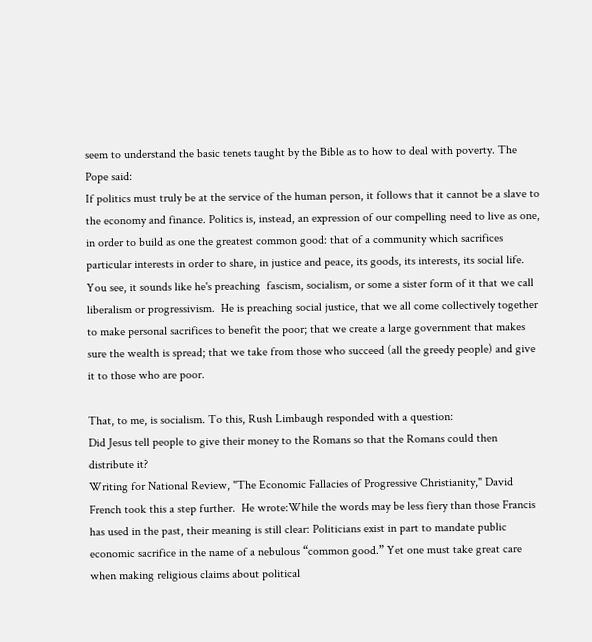seem to understand the basic tenets taught by the Bible as to how to deal with poverty. The Pope said:
If politics must truly be at the service of the human person, it follows that it cannot be a slave to the economy and finance. Politics is, instead, an expression of our compelling need to live as one, in order to build as one the greatest common good: that of a community which sacrifices particular interests in order to share, in justice and peace, its goods, its interests, its social life.
You see, it sounds like he's preaching  fascism, socialism, or some a sister form of it that we call liberalism or progressivism.  He is preaching social justice, that we all come collectively together to make personal sacrifices to benefit the poor; that we create a large government that makes sure the wealth is spread; that we take from those who succeed (all the greedy people) and give it to those who are poor.

That, to me, is socialism. To this, Rush Limbaugh responded with a question:
Did Jesus tell people to give their money to the Romans so that the Romans could then distribute it?
Writing for National Review, "The Economic Fallacies of Progressive Christianity," David French took this a step further.  He wrote:While the words may be less fiery than those Francis has used in the past, their meaning is still clear: Politicians exist in part to mandate public economic sacrifice in the name of a nebulous “common good.” Yet one must take great care when making religious claims about political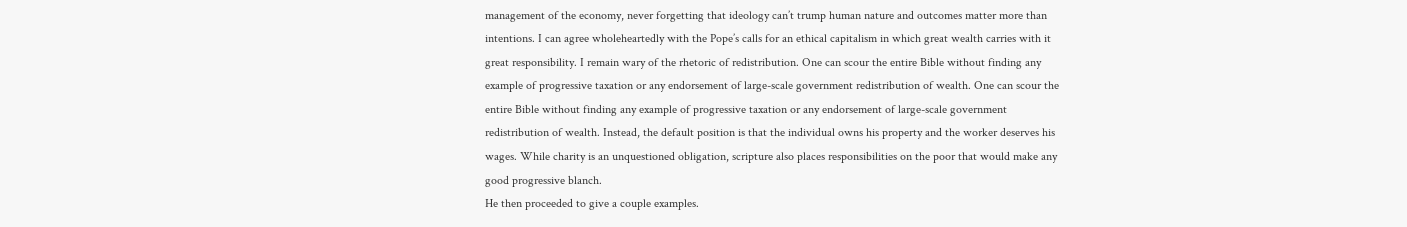management of the economy, never forgetting that ideology can’t trump human nature and outcomes matter more than intentions. I can agree wholeheartedly with the Pope’s calls for an ethical capitalism in which great wealth carries with it great responsibility. I remain wary of the rhetoric of redistribution. One can scour the entire Bible without finding any example of progressive taxation or any endorsement of large-scale government redistribution of wealth. One can scour the entire Bible without finding any example of progressive taxation or any endorsement of large-scale government redistribution of wealth. Instead, the default position is that the individual owns his property and the worker deserves his wages. While charity is an unquestioned obligation, scripture also places responsibilities on the poor that would make any good progressive blanch.
He then proceeded to give a couple examples.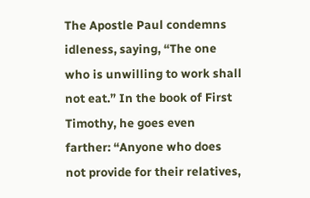The Apostle Paul condemns idleness, saying, “The one who is unwilling to work shall not eat.” In the book of First Timothy, he goes even farther: “Anyone who does not provide for their relatives,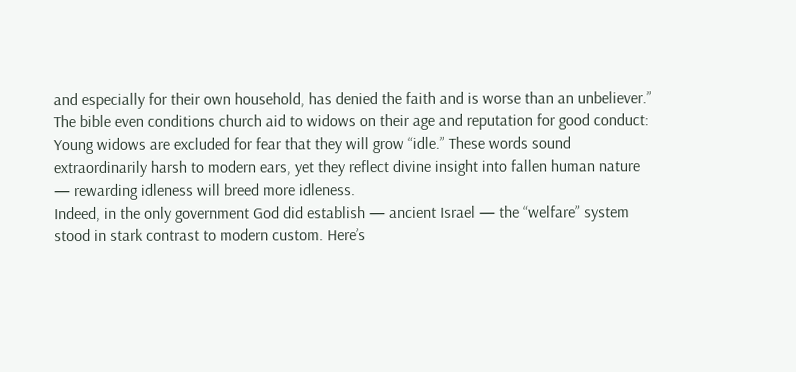and especially for their own household, has denied the faith and is worse than an unbeliever.”
The bible even conditions church aid to widows on their age and reputation for good conduct: Young widows are excluded for fear that they will grow “idle.” These words sound extraordinarily harsh to modern ears, yet they reflect divine insight into fallen human nature — rewarding idleness will breed more idleness.
Indeed, in the only government God did establish — ancient Israel — the “welfare” system stood in stark contrast to modern custom. Here’s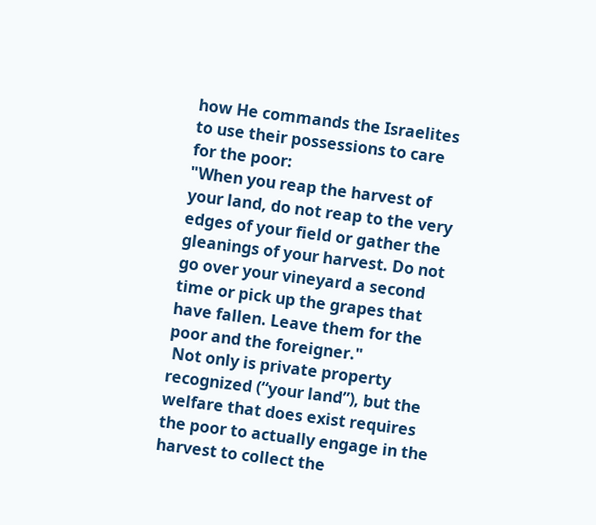how He commands the Israelites to use their possessions to care for the poor:
"When you reap the harvest of your land, do not reap to the very edges of your field or gather the gleanings of your harvest. Do not go over your vineyard a second time or pick up the grapes that have fallen. Leave them for the poor and the foreigner."
 Not only is private property recognized (“your land”), but the welfare that does exist requires the poor to actually engage in the harvest to collect the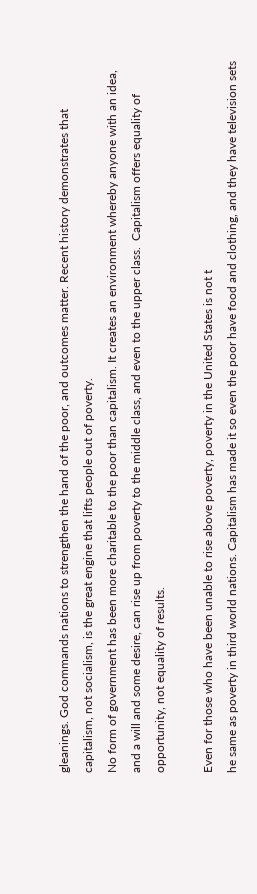gleanings. God commands nations to strengthen the hand of the poor, and outcomes matter. Recent history demonstrates that capitalism, not socialism, is the great engine that lifts people out of poverty.
No form of government has been more charitable to the poor than capitalism. It creates an environment whereby anyone with an idea, and a will and some desire, can rise up from poverty to the middle class, and even to the upper class.  Capitalism offers equality of opportunity, not equality of results.

Even for those who have been unable to rise above poverty, poverty in the United States is not t
he same as poverty in third world nations. Capitalism has made it so even the poor have food and clothing, and they have television sets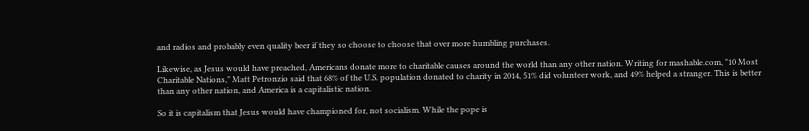and radios and probably even quality beer if they so choose to choose that over more humbling purchases.

Likewise, as Jesus would have preached, Americans donate more to charitable causes around the world than any other nation. Writing for mashable.com, "10 Most Charitable Nations," Matt Petronzio said that 68% of the U.S. population donated to charity in 2014, 51% did volunteer work, and 49% helped a stranger. This is better than any other nation, and America is a capitalistic nation.

So it is capitalism that Jesus would have championed for, not socialism. While the pope is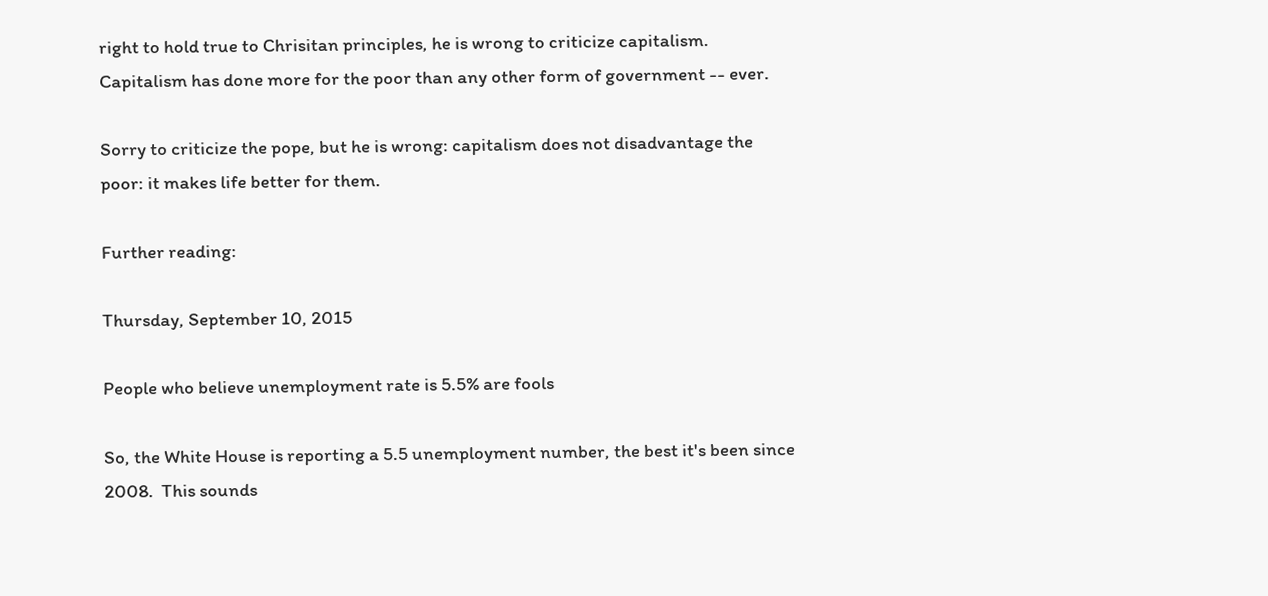right to hold true to Chrisitan principles, he is wrong to criticize capitalism.  Capitalism has done more for the poor than any other form of government -- ever.

Sorry to criticize the pope, but he is wrong: capitalism does not disadvantage the poor: it makes life better for them.

Further reading:

Thursday, September 10, 2015

People who believe unemployment rate is 5.5% are fools

So, the White House is reporting a 5.5 unemployment number, the best it's been since 2008.  This sounds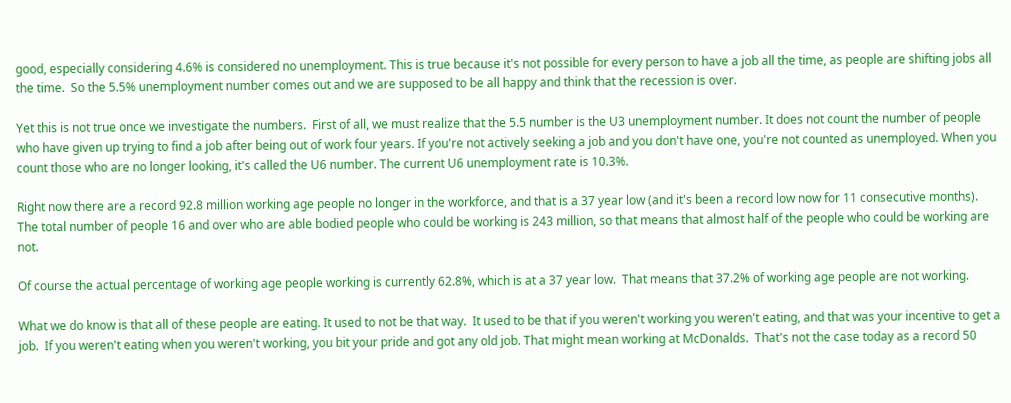good, especially considering 4.6% is considered no unemployment. This is true because it's not possible for every person to have a job all the time, as people are shifting jobs all the time.  So the 5.5% unemployment number comes out and we are supposed to be all happy and think that the recession is over.

Yet this is not true once we investigate the numbers.  First of all, we must realize that the 5.5 number is the U3 unemployment number. It does not count the number of people who have given up trying to find a job after being out of work four years. If you're not actively seeking a job and you don't have one, you're not counted as unemployed. When you count those who are no longer looking, it's called the U6 number. The current U6 unemployment rate is 10.3%.

Right now there are a record 92.8 million working age people no longer in the workforce, and that is a 37 year low (and it's been a record low now for 11 consecutive months).  The total number of people 16 and over who are able bodied people who could be working is 243 million, so that means that almost half of the people who could be working are not.

Of course the actual percentage of working age people working is currently 62.8%, which is at a 37 year low.  That means that 37.2% of working age people are not working.

What we do know is that all of these people are eating. It used to not be that way.  It used to be that if you weren't working you weren't eating, and that was your incentive to get a job.  If you weren't eating when you weren't working, you bit your pride and got any old job. That might mean working at McDonalds.  That's not the case today as a record 50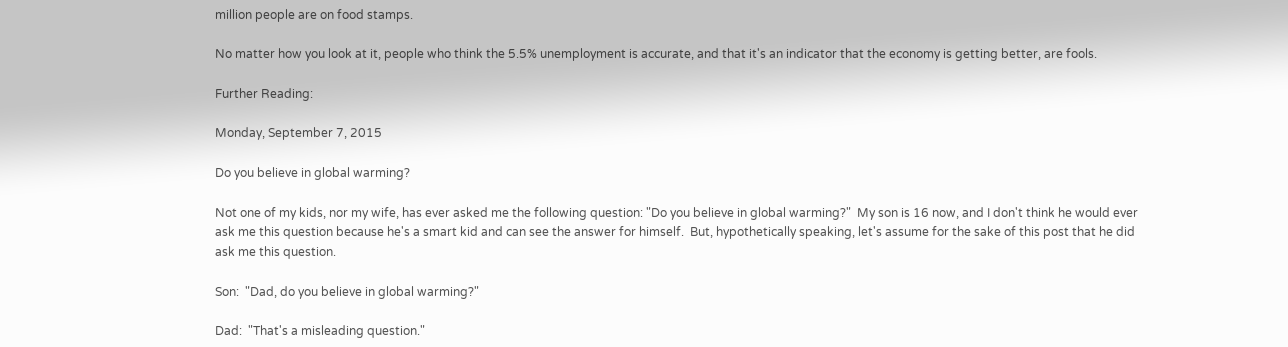million people are on food stamps.

No matter how you look at it, people who think the 5.5% unemployment is accurate, and that it's an indicator that the economy is getting better, are fools.

Further Reading:

Monday, September 7, 2015

Do you believe in global warming?

Not one of my kids, nor my wife, has ever asked me the following question: "Do you believe in global warming?"  My son is 16 now, and I don't think he would ever ask me this question because he's a smart kid and can see the answer for himself.  But, hypothetically speaking, let's assume for the sake of this post that he did ask me this question.

Son:  "Dad, do you believe in global warming?"

Dad:  "That's a misleading question."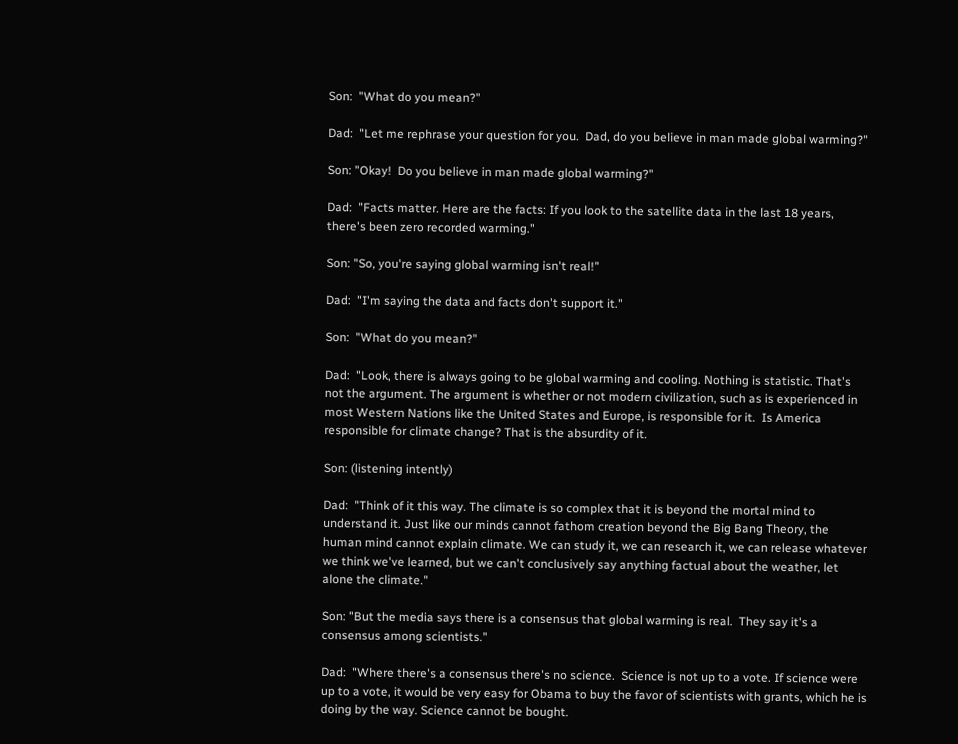Son:  "What do you mean?"

Dad:  "Let me rephrase your question for you.  Dad, do you believe in man made global warming?"

Son: "Okay!  Do you believe in man made global warming?"

Dad:  "Facts matter. Here are the facts: If you look to the satellite data in the last 18 years, there's been zero recorded warming."

Son: "So, you're saying global warming isn't real!"

Dad:  "I'm saying the data and facts don't support it."

Son:  "What do you mean?"

Dad:  "Look, there is always going to be global warming and cooling. Nothing is statistic. That's not the argument. The argument is whether or not modern civilization, such as is experienced in most Western Nations like the United States and Europe, is responsible for it.  Is America responsible for climate change? That is the absurdity of it.

Son: (listening intently)

Dad:  "Think of it this way. The climate is so complex that it is beyond the mortal mind to understand it. Just like our minds cannot fathom creation beyond the Big Bang Theory, the human mind cannot explain climate. We can study it, we can research it, we can release whatever we think we've learned, but we can't conclusively say anything factual about the weather, let alone the climate."

Son: "But the media says there is a consensus that global warming is real.  They say it's a consensus among scientists."

Dad:  "Where there's a consensus there's no science.  Science is not up to a vote. If science were up to a vote, it would be very easy for Obama to buy the favor of scientists with grants, which he is doing by the way. Science cannot be bought.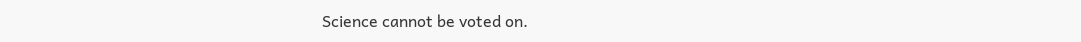Science cannot be voted on.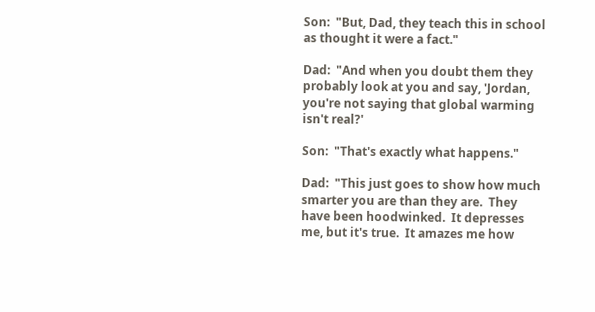Son:  "But, Dad, they teach this in school as thought it were a fact."

Dad:  "And when you doubt them they probably look at you and say, 'Jordan, you're not saying that global warming isn't real?'

Son:  "That's exactly what happens."

Dad:  "This just goes to show how much smarter you are than they are.  They have been hoodwinked.  It depresses me, but it's true.  It amazes me how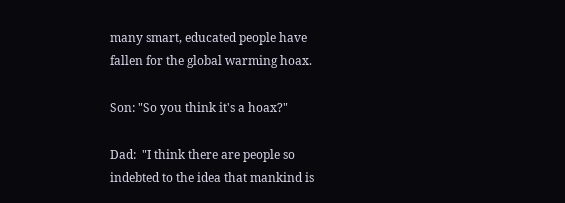many smart, educated people have fallen for the global warming hoax.

Son: "So you think it's a hoax?"

Dad:  "I think there are people so indebted to the idea that mankind is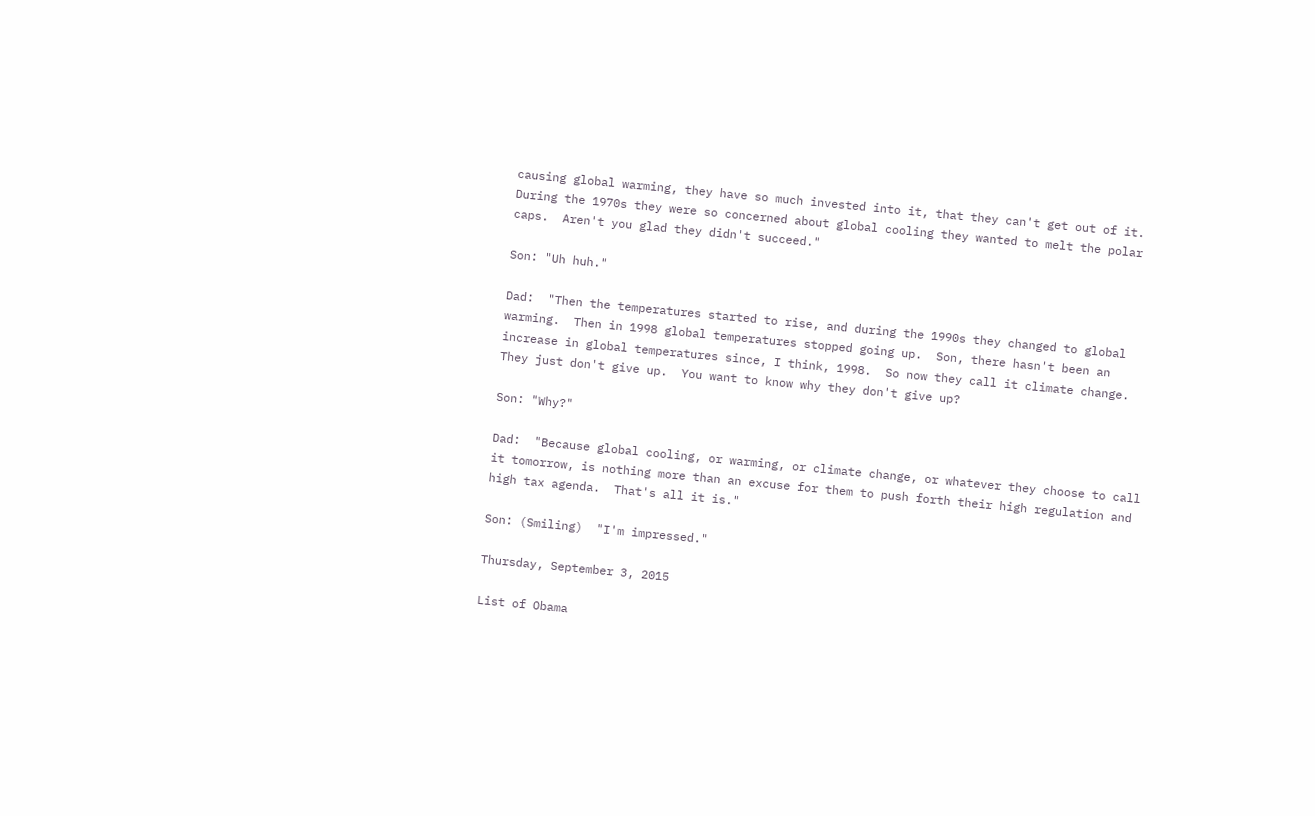causing global warming, they have so much invested into it, that they can't get out of it.  During the 1970s they were so concerned about global cooling they wanted to melt the polar caps.  Aren't you glad they didn't succeed."

Son: "Uh huh."

Dad:  "Then the temperatures started to rise, and during the 1990s they changed to global warming.  Then in 1998 global temperatures stopped going up.  Son, there hasn't been an increase in global temperatures since, I think, 1998.  So now they call it climate change.  They just don't give up.  You want to know why they don't give up?

Son: "Why?"

Dad:  "Because global cooling, or warming, or climate change, or whatever they choose to call it tomorrow, is nothing more than an excuse for them to push forth their high regulation and high tax agenda.  That's all it is."

Son: (Smiling)  "I'm impressed."

Thursday, September 3, 2015

List of Obama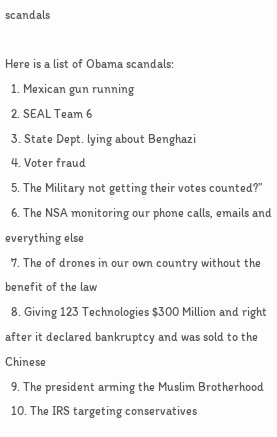scandals

Here is a list of Obama scandals:
  1. Mexican gun running
  2. SEAL Team 6
  3. State Dept. lying about Benghazi
  4. Voter fraud
  5. The Military not getting their votes counted?”
  6. The NSA monitoring our phone calls, emails and everything else
  7. The of drones in our own country without the benefit of the law
  8. Giving 123 Technologies $300 Million and right after it declared bankruptcy and was sold to the Chinese
  9. The president arming the Muslim Brotherhood
  10. The IRS targeting conservatives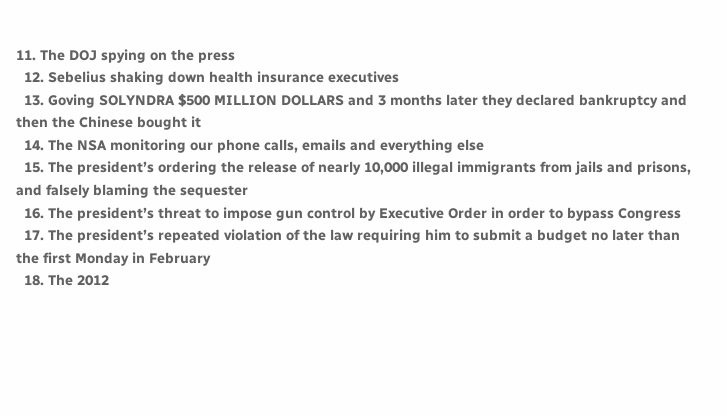11. The DOJ spying on the press
  12. Sebelius shaking down health insurance executives
  13. Goving SOLYNDRA $500 MILLION DOLLARS and 3 months later they declared bankruptcy and then the Chinese bought it
  14. The NSA monitoring our phone calls, emails and everything else
  15. The president’s ordering the release of nearly 10,000 illegal immigrants from jails and prisons, and falsely blaming the sequester
  16. The president’s threat to impose gun control by Executive Order in order to bypass Congress
  17. The president’s repeated violation of the law requiring him to submit a budget no later than the first Monday in February
  18. The 2012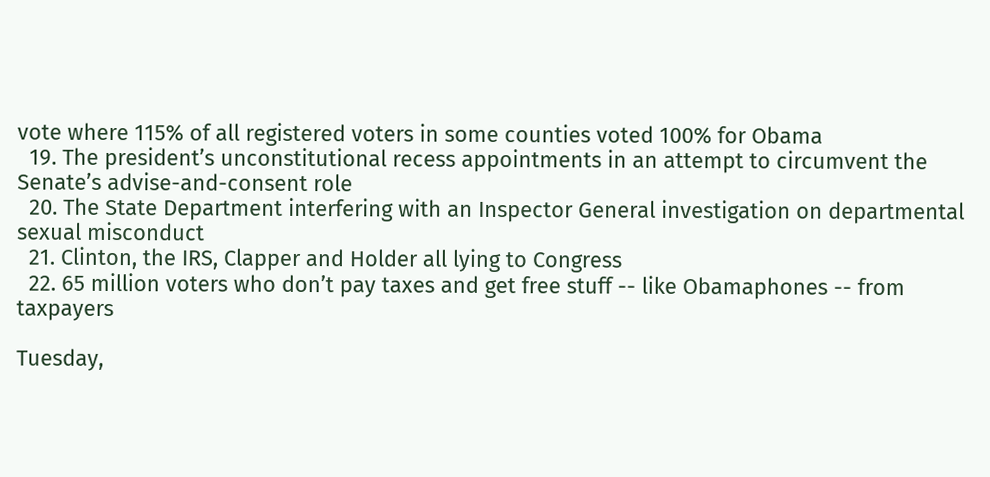vote where 115% of all registered voters in some counties voted 100% for Obama
  19. The president’s unconstitutional recess appointments in an attempt to circumvent the Senate’s advise-and-consent role
  20. The State Department interfering with an Inspector General investigation on departmental sexual misconduct
  21. Clinton, the IRS, Clapper and Holder all lying to Congress
  22. 65 million voters who don’t pay taxes and get free stuff -- like Obamaphones -- from taxpayers

Tuesday,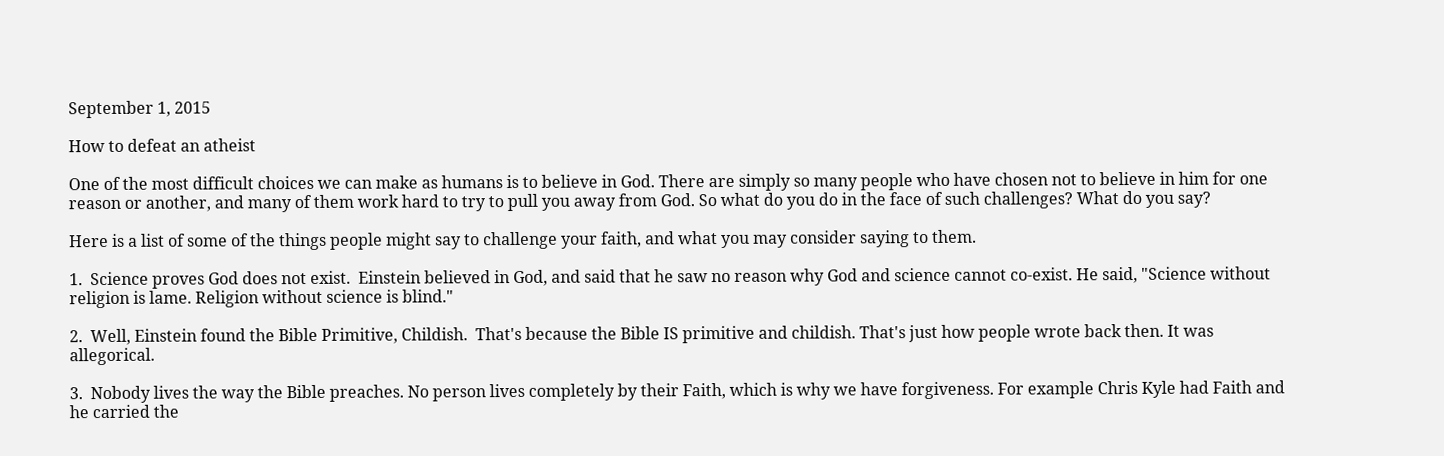September 1, 2015

How to defeat an atheist

One of the most difficult choices we can make as humans is to believe in God. There are simply so many people who have chosen not to believe in him for one reason or another, and many of them work hard to try to pull you away from God. So what do you do in the face of such challenges? What do you say?

Here is a list of some of the things people might say to challenge your faith, and what you may consider saying to them.

1.  Science proves God does not exist.  Einstein believed in God, and said that he saw no reason why God and science cannot co-exist. He said, "Science without religion is lame. Religion without science is blind."

2.  Well, Einstein found the Bible Primitive, Childish.  That's because the Bible IS primitive and childish. That's just how people wrote back then. It was allegorical.

3.  Nobody lives the way the Bible preaches. No person lives completely by their Faith, which is why we have forgiveness. For example Chris Kyle had Faith and he carried the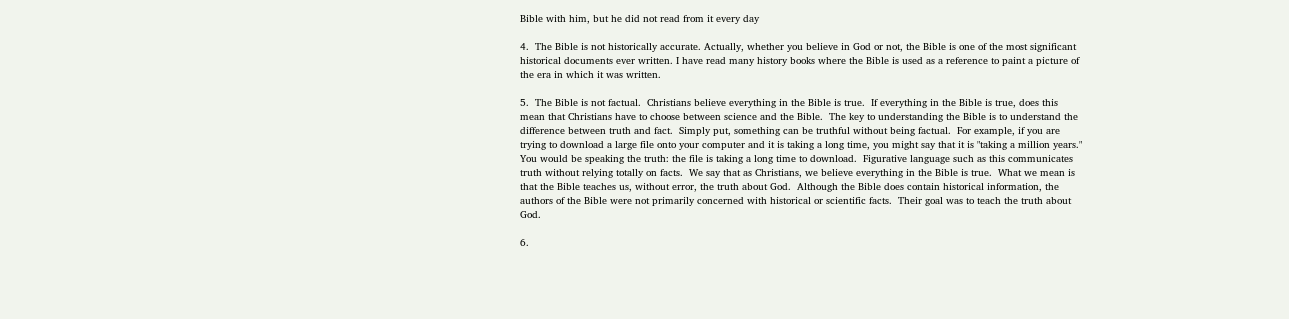Bible with him, but he did not read from it every day

4.  The Bible is not historically accurate. Actually, whether you believe in God or not, the Bible is one of the most significant historical documents ever written. I have read many history books where the Bible is used as a reference to paint a picture of the era in which it was written.

5.  The Bible is not factual.  Christians believe everything in the Bible is true.  If everything in the Bible is true, does this mean that Christians have to choose between science and the Bible.  The key to understanding the Bible is to understand the difference between truth and fact.  Simply put, something can be truthful without being factual.  For example, if you are trying to download a large file onto your computer and it is taking a long time, you might say that it is "taking a million years." You would be speaking the truth: the file is taking a long time to download.  Figurative language such as this communicates truth without relying totally on facts.  We say that as Christians, we believe everything in the Bible is true.  What we mean is that the Bible teaches us, without error, the truth about God.  Although the Bible does contain historical information, the authors of the Bible were not primarily concerned with historical or scientific facts.  Their goal was to teach the truth about God.

6.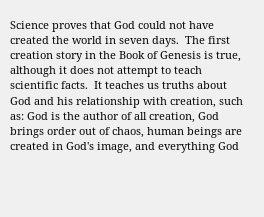Science proves that God could not have created the world in seven days.  The first creation story in the Book of Genesis is true, although it does not attempt to teach scientific facts.  It teaches us truths about God and his relationship with creation, such as: God is the author of all creation, God brings order out of chaos, human beings are created in God's image, and everything God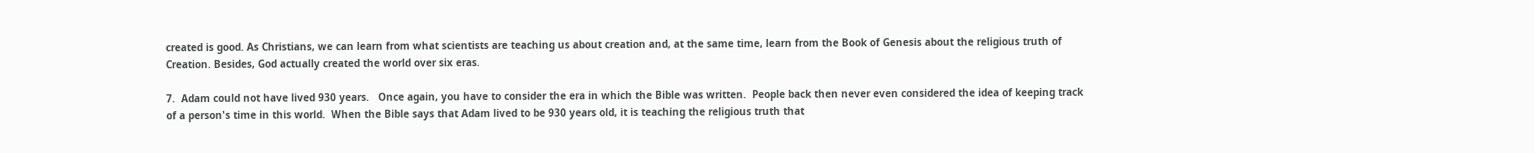created is good. As Christians, we can learn from what scientists are teaching us about creation and, at the same time, learn from the Book of Genesis about the religious truth of Creation. Besides, God actually created the world over six eras.

7.  Adam could not have lived 930 years.   Once again, you have to consider the era in which the Bible was written.  People back then never even considered the idea of keeping track of a person's time in this world.  When the Bible says that Adam lived to be 930 years old, it is teaching the religious truth that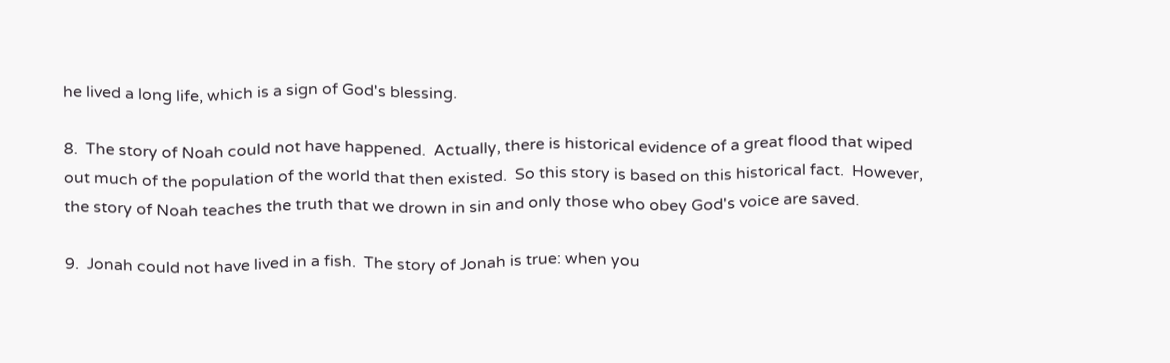he lived a long life, which is a sign of God's blessing.

8.  The story of Noah could not have happened.  Actually, there is historical evidence of a great flood that wiped out much of the population of the world that then existed.  So this story is based on this historical fact.  However, the story of Noah teaches the truth that we drown in sin and only those who obey God's voice are saved.

9.  Jonah could not have lived in a fish.  The story of Jonah is true: when you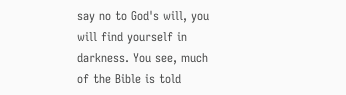say no to God's will, you will find yourself in darkness. You see, much of the Bible is told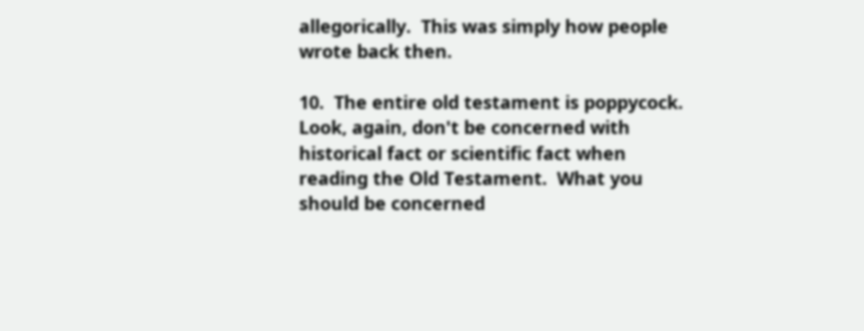allegorically.  This was simply how people wrote back then.

10.  The entire old testament is poppycock.  Look, again, don't be concerned with historical fact or scientific fact when reading the Old Testament.  What you should be concerned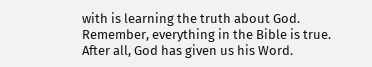with is learning the truth about God.  Remember, everything in the Bible is true.  After all, God has given us his Word.